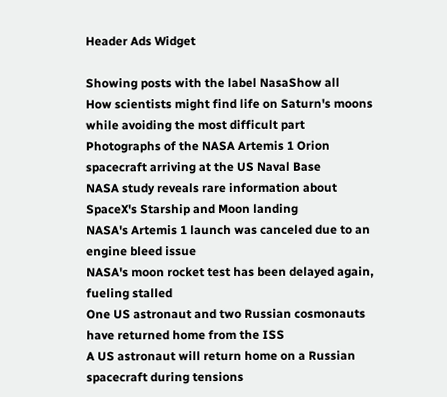Header Ads Widget

Showing posts with the label NasaShow all
How scientists might find life on Saturn's moons while avoiding the most difficult part
Photographs of the NASA Artemis 1 Orion spacecraft arriving at the US Naval Base
NASA study reveals rare information about SpaceX's Starship and Moon landing
NASA's Artemis 1 launch was canceled due to an engine bleed issue
NASA's moon rocket test has been delayed again, fueling stalled
One US astronaut and two Russian cosmonauts have returned home from the ISS
A US astronaut will return home on a Russian spacecraft during tensions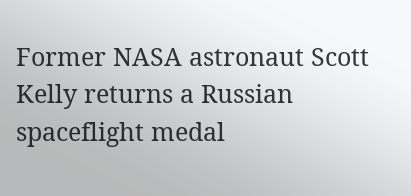Former NASA astronaut Scott Kelly returns a Russian spaceflight medal